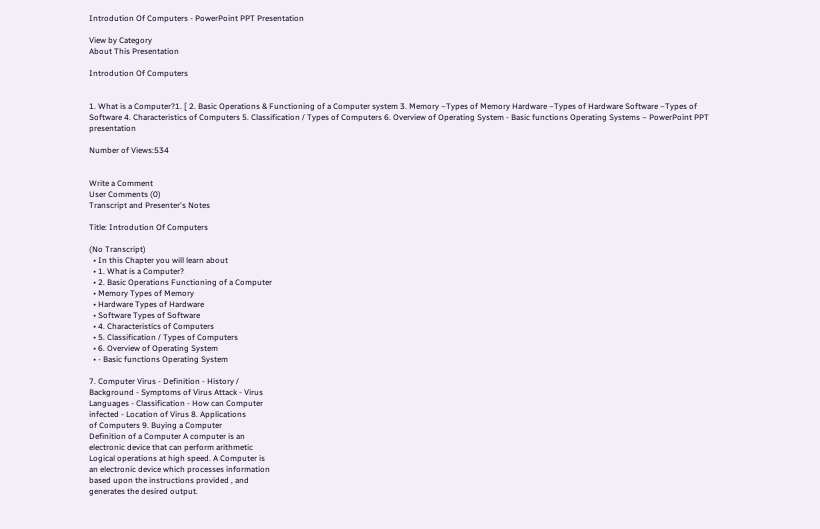Introdution Of Computers - PowerPoint PPT Presentation

View by Category
About This Presentation

Introdution Of Computers


1. What is a Computer?1. [ 2. Basic Operations & Functioning of a Computer system 3. Memory –Types of Memory Hardware –Types of Hardware Software –Types of Software 4. Characteristics of Computers 5. Classification / Types of Computers 6. Overview of Operating System - Basic functions Operating Systems – PowerPoint PPT presentation

Number of Views:534


Write a Comment
User Comments (0)
Transcript and Presenter's Notes

Title: Introdution Of Computers

(No Transcript)
  • In this Chapter you will learn about
  • 1. What is a Computer?
  • 2. Basic Operations Functioning of a Computer
  • Memory Types of Memory
  • Hardware Types of Hardware
  • Software Types of Software
  • 4. Characteristics of Computers
  • 5. Classification / Types of Computers
  • 6. Overview of Operating System
  • - Basic functions Operating System

7. Computer Virus - Definition - History /
Background - Symptoms of Virus Attack - Virus
Languages - Classification - How can Computer
infected - Location of Virus 8. Applications
of Computers 9. Buying a Computer
Definition of a Computer A computer is an
electronic device that can perform arithmetic
Logical operations at high speed. A Computer is
an electronic device which processes information
based upon the instructions provided , and
generates the desired output.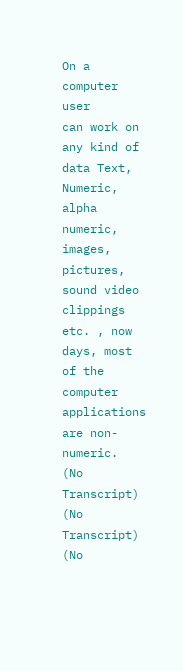On a computer user
can work on any kind of data Text, Numeric,
alpha numeric, images, pictures, sound video
clippings etc. , now
days, most of the
computer applications are non-numeric.
(No Transcript)
(No Transcript)
(No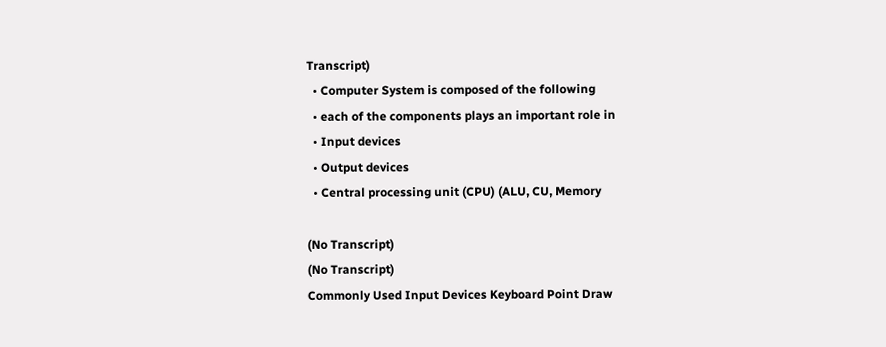Transcript)
  • Computer System is composed of the following
  • each of the components plays an important role in
  • Input devices
  • Output devices
  • Central processing unit (CPU) (ALU, CU, Memory

(No Transcript)
(No Transcript)
Commonly Used Input Devices Keyboard Point Draw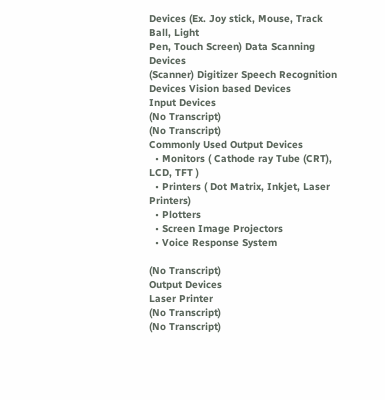Devices (Ex. Joy stick, Mouse, Track Ball, Light
Pen, Touch Screen) Data Scanning Devices
(Scanner) Digitizer Speech Recognition
Devices Vision based Devices
Input Devices
(No Transcript)
(No Transcript)
Commonly Used Output Devices
  • Monitors ( Cathode ray Tube (CRT), LCD, TFT )
  • Printers ( Dot Matrix, Inkjet, Laser Printers)
  • Plotters
  • Screen Image Projectors
  • Voice Response System

(No Transcript)
Output Devices
Laser Printer
(No Transcript)
(No Transcript)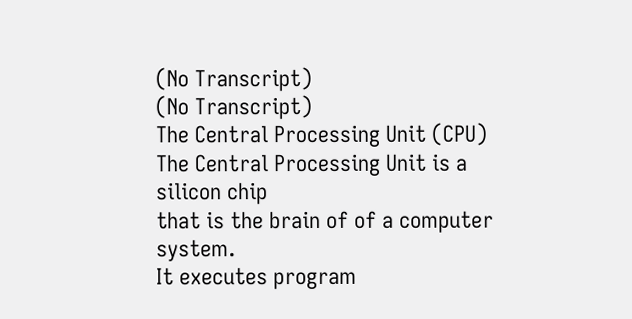(No Transcript)
(No Transcript)
The Central Processing Unit (CPU)
The Central Processing Unit is a silicon chip
that is the brain of of a computer system.
It executes program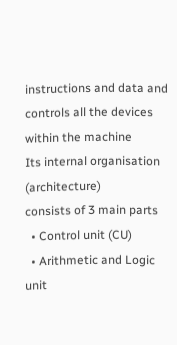instructions and data and
controls all the devices within the machine
Its internal organisation (architecture)
consists of 3 main parts
  • Control unit (CU)
  • Arithmetic and Logic unit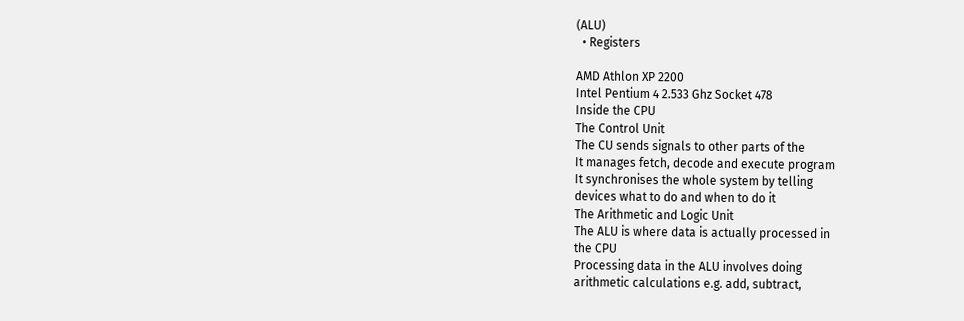(ALU)
  • Registers

AMD Athlon XP 2200
Intel Pentium 4 2.533 Ghz Socket 478
Inside the CPU
The Control Unit
The CU sends signals to other parts of the
It manages fetch, decode and execute program
It synchronises the whole system by telling
devices what to do and when to do it
The Arithmetic and Logic Unit
The ALU is where data is actually processed in
the CPU
Processing data in the ALU involves doing
arithmetic calculations e.g. add, subtract,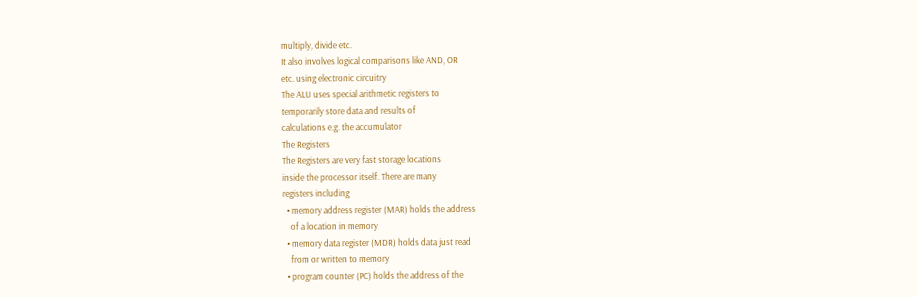multiply, divide etc.
It also involves logical comparisons like AND, OR
etc. using electronic circuitry
The ALU uses special arithmetic registers to
temporarily store data and results of
calculations e.g. the accumulator
The Registers
The Registers are very fast storage locations
inside the processor itself. There are many
registers including
  • memory address register (MAR) holds the address
    of a location in memory
  • memory data register (MDR) holds data just read
    from or written to memory
  • program counter (PC) holds the address of the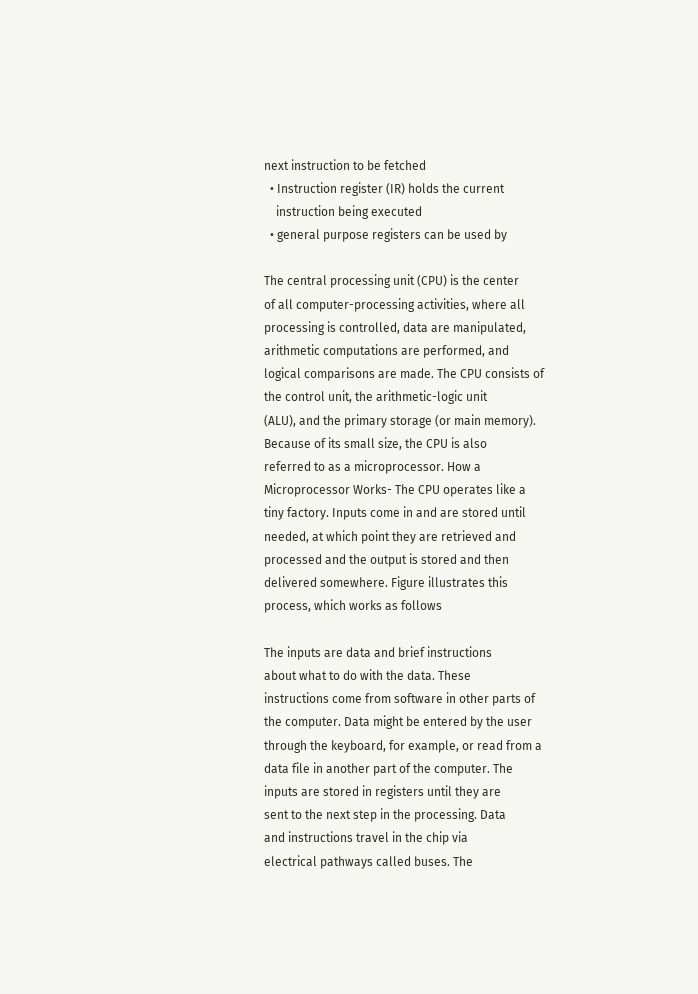next instruction to be fetched
  • Instruction register (IR) holds the current
    instruction being executed
  • general purpose registers can be used by

The central processing unit (CPU) is the center
of all computer-processing activities, where all
processing is controlled, data are manipulated,
arithmetic computations are performed, and
logical comparisons are made. The CPU consists of
the control unit, the arithmetic-logic unit
(ALU), and the primary storage (or main memory).
Because of its small size, the CPU is also
referred to as a microprocessor. How a
Microprocessor Works- The CPU operates like a
tiny factory. Inputs come in and are stored until
needed, at which point they are retrieved and
processed and the output is stored and then
delivered somewhere. Figure illustrates this
process, which works as follows

The inputs are data and brief instructions
about what to do with the data. These
instructions come from software in other parts of
the computer. Data might be entered by the user
through the keyboard, for example, or read from a
data file in another part of the computer. The
inputs are stored in registers until they are
sent to the next step in the processing. Data
and instructions travel in the chip via
electrical pathways called buses. The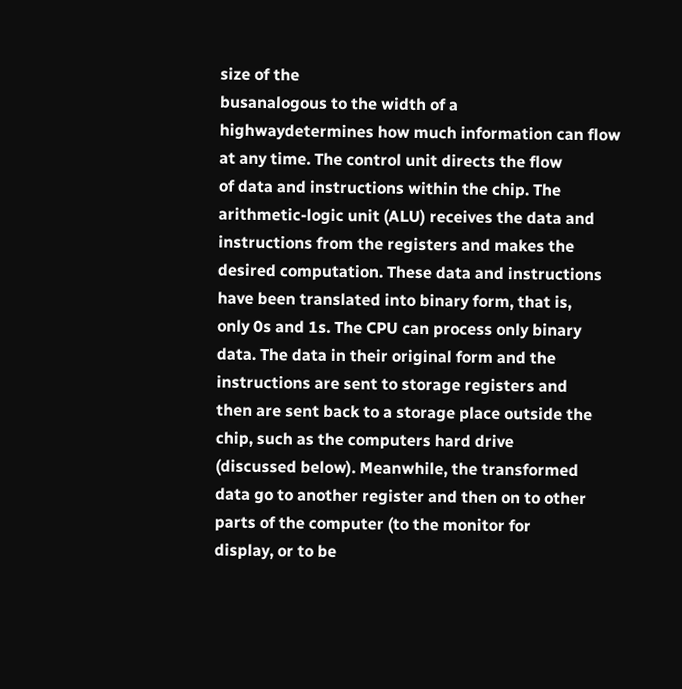size of the
busanalogous to the width of a
highwaydetermines how much information can flow
at any time. The control unit directs the flow
of data and instructions within the chip. The
arithmetic-logic unit (ALU) receives the data and
instructions from the registers and makes the
desired computation. These data and instructions
have been translated into binary form, that is,
only 0s and 1s. The CPU can process only binary
data. The data in their original form and the
instructions are sent to storage registers and
then are sent back to a storage place outside the
chip, such as the computers hard drive
(discussed below). Meanwhile, the transformed
data go to another register and then on to other
parts of the computer (to the monitor for
display, or to be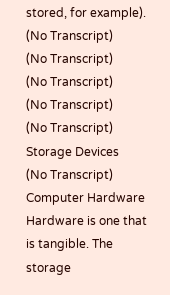stored, for example).
(No Transcript)
(No Transcript)
(No Transcript)
(No Transcript)
(No Transcript)
Storage Devices
(No Transcript)
Computer Hardware
Hardware is one that is tangible. The storage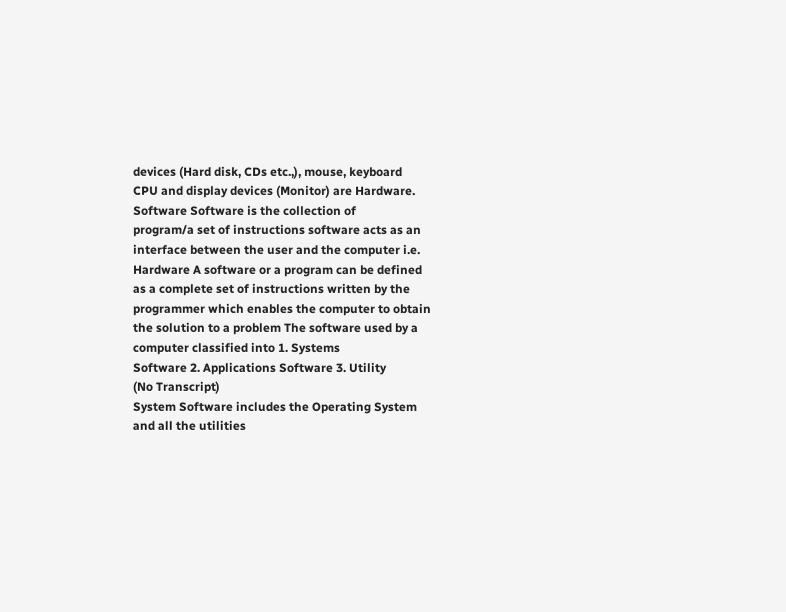devices (Hard disk, CDs etc.,), mouse, keyboard
CPU and display devices (Monitor) are Hardware.
Software Software is the collection of
program/a set of instructions software acts as an
interface between the user and the computer i.e.
Hardware A software or a program can be defined
as a complete set of instructions written by the
programmer which enables the computer to obtain
the solution to a problem The software used by a
computer classified into 1. Systems
Software 2. Applications Software 3. Utility
(No Transcript)
System Software includes the Operating System
and all the utilities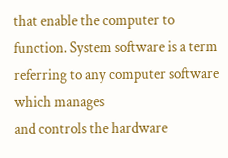that enable the computer to
function. System software is a term
referring to any computer software which manages
and controls the hardware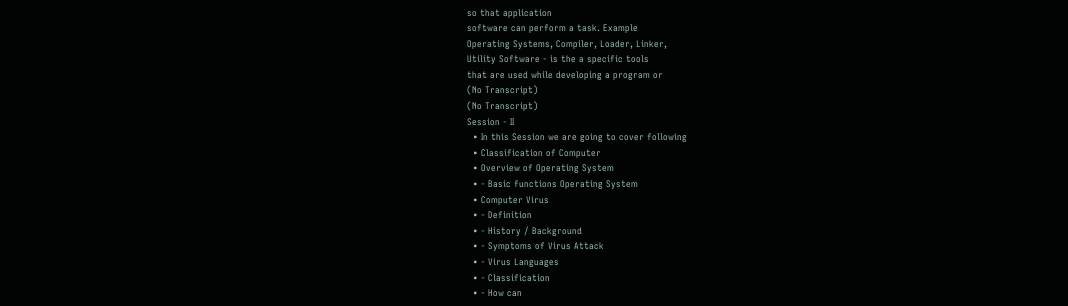so that application
software can perform a task. Example
Operating Systems, Compiler, Loader, Linker,
Utility Software - is the a specific tools
that are used while developing a program or
(No Transcript)
(No Transcript)
Session - II
  • In this Session we are going to cover following
  • Classification of Computer
  • Overview of Operating System
  • - Basic functions Operating System
  • Computer Virus
  • - Definition
  • - History / Background
  • - Symptoms of Virus Attack
  • - Virus Languages
  • - Classification
  • - How can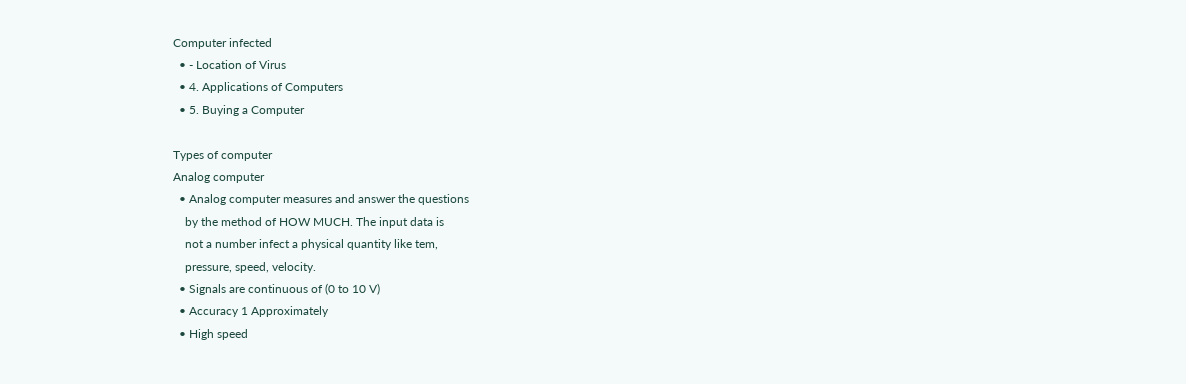Computer infected
  • - Location of Virus
  • 4. Applications of Computers
  • 5. Buying a Computer

Types of computer
Analog computer
  • Analog computer measures and answer the questions
    by the method of HOW MUCH. The input data is
    not a number infect a physical quantity like tem,
    pressure, speed, velocity.
  • Signals are continuous of (0 to 10 V)
  • Accuracy 1 Approximately
  • High speed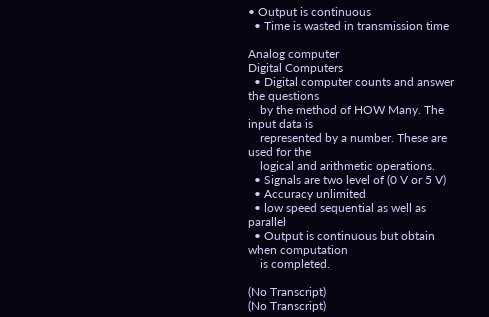• Output is continuous
  • Time is wasted in transmission time

Analog computer
Digital Computers
  • Digital computer counts and answer the questions
    by the method of HOW Many. The input data is
    represented by a number. These are used for the
    logical and arithmetic operations.
  • Signals are two level of (0 V or 5 V)
  • Accuracy unlimited
  • low speed sequential as well as parallel
  • Output is continuous but obtain when computation
    is completed.

(No Transcript)
(No Transcript)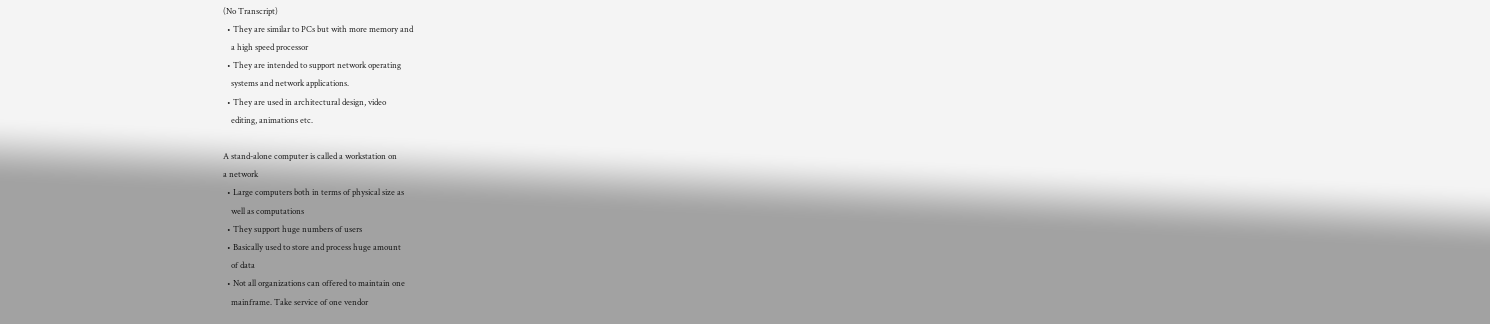(No Transcript)
  • They are similar to PCs but with more memory and
    a high speed processor
  • They are intended to support network operating
    systems and network applications.
  • They are used in architectural design, video
    editing, animations etc.

A stand-alone computer is called a workstation on
a network
  • Large computers both in terms of physical size as
    well as computations
  • They support huge numbers of users
  • Basically used to store and process huge amount
    of data
  • Not all organizations can offered to maintain one
    mainframe. Take service of one vendor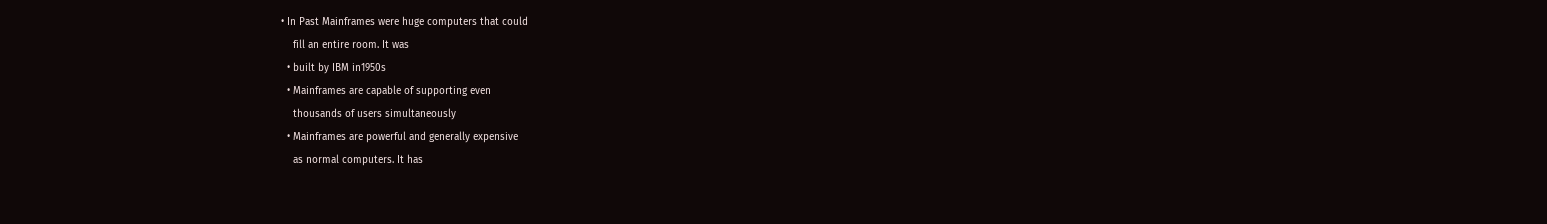• In Past Mainframes were huge computers that could
    fill an entire room. It was
  • built by IBM in1950s
  • Mainframes are capable of supporting even
    thousands of users simultaneously
  • Mainframes are powerful and generally expensive
    as normal computers. It has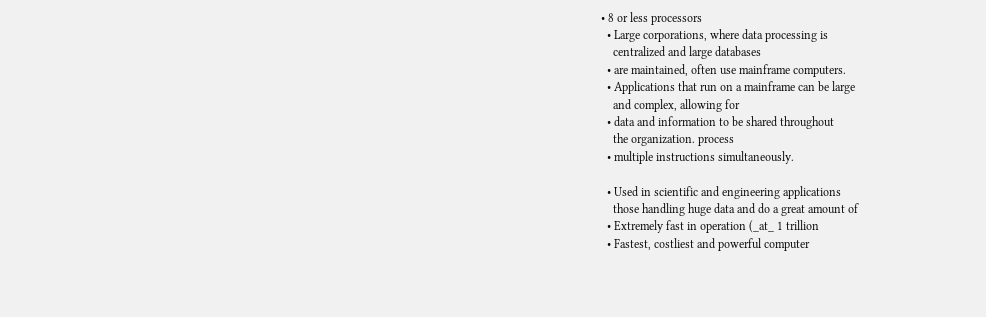• 8 or less processors
  • Large corporations, where data processing is
    centralized and large databases
  • are maintained, often use mainframe computers.
  • Applications that run on a mainframe can be large
    and complex, allowing for
  • data and information to be shared throughout
    the organization. process
  • multiple instructions simultaneously.

  • Used in scientific and engineering applications
    those handling huge data and do a great amount of
  • Extremely fast in operation (_at_ 1 trillion
  • Fastest, costliest and powerful computer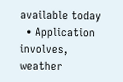available today
  • Application involves, weather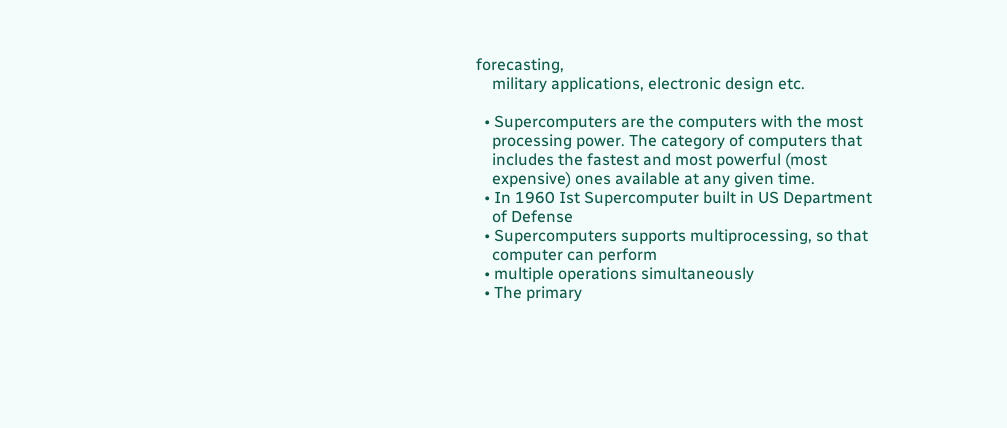forecasting,
    military applications, electronic design etc.

  • Supercomputers are the computers with the most
    processing power. The category of computers that
    includes the fastest and most powerful (most
    expensive) ones available at any given time.
  • In 1960 Ist Supercomputer built in US Department
    of Defense
  • Supercomputers supports multiprocessing, so that
    computer can perform
  • multiple operations simultaneously
  • The primary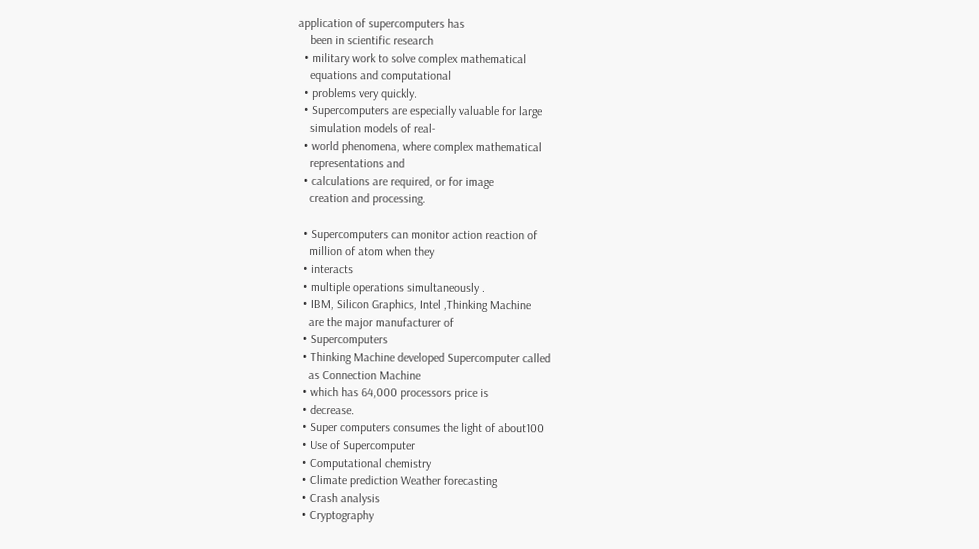application of supercomputers has
    been in scientific research
  • military work to solve complex mathematical
    equations and computational
  • problems very quickly.
  • Supercomputers are especially valuable for large
    simulation models of real-
  • world phenomena, where complex mathematical
    representations and
  • calculations are required, or for image
    creation and processing.

  • Supercomputers can monitor action reaction of
    million of atom when they
  • interacts
  • multiple operations simultaneously .
  • IBM, Silicon Graphics, Intel ,Thinking Machine
    are the major manufacturer of
  • Supercomputers
  • Thinking Machine developed Supercomputer called
    as Connection Machine
  • which has 64,000 processors price is
  • decrease.
  • Super computers consumes the light of about100
  • Use of Supercomputer
  • Computational chemistry
  • Climate prediction Weather forecasting
  • Crash analysis
  • Cryptography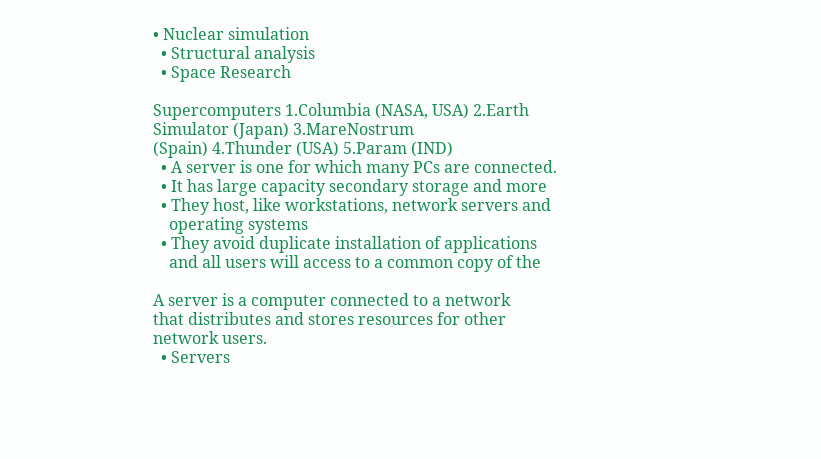• Nuclear simulation
  • Structural analysis
  • Space Research

Supercomputers 1.Columbia (NASA, USA) 2.Earth
Simulator (Japan) 3.MareNostrum
(Spain) 4.Thunder (USA) 5.Param (IND)
  • A server is one for which many PCs are connected.
  • It has large capacity secondary storage and more
  • They host, like workstations, network servers and
    operating systems
  • They avoid duplicate installation of applications
    and all users will access to a common copy of the

A server is a computer connected to a network
that distributes and stores resources for other
network users.
  • Servers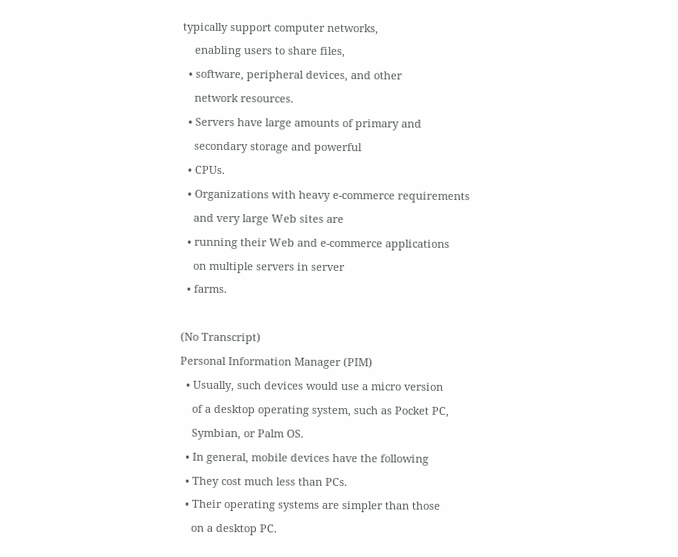typically support computer networks,
    enabling users to share files,
  • software, peripheral devices, and other
    network resources.
  • Servers have large amounts of primary and
    secondary storage and powerful
  • CPUs.
  • Organizations with heavy e-commerce requirements
    and very large Web sites are
  • running their Web and e-commerce applications
    on multiple servers in server
  • farms.

(No Transcript)
Personal Information Manager (PIM)
  • Usually, such devices would use a micro version
    of a desktop operating system, such as Pocket PC,
    Symbian, or Palm OS.
  • In general, mobile devices have the following
  • They cost much less than PCs.
  • Their operating systems are simpler than those
    on a desktop PC.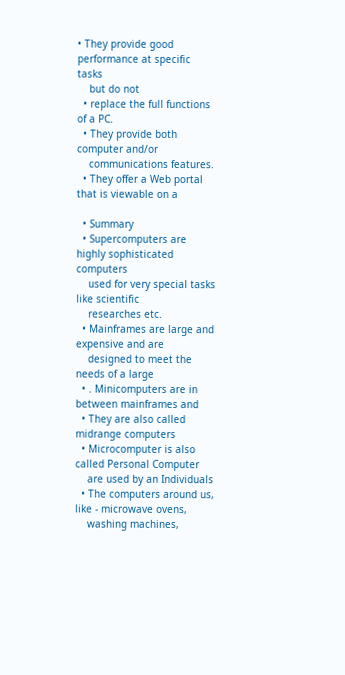• They provide good performance at specific tasks
    but do not
  • replace the full functions of a PC.
  • They provide both computer and/or
    communications features.
  • They offer a Web portal that is viewable on a

  • Summary
  • Supercomputers are highly sophisticated computers
    used for very special tasks like scientific
    researches etc.
  • Mainframes are large and expensive and are
    designed to meet the needs of a large
  • . Minicomputers are in between mainframes and
  • They are also called midrange computers
  • Microcomputer is also called Personal Computer
    are used by an Individuals
  • The computers around us, like - microwave ovens,
    washing machines,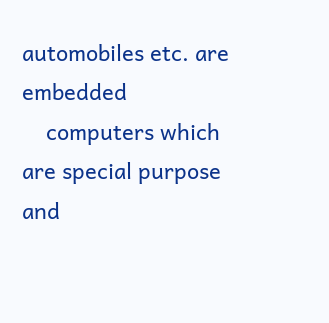automobiles etc. are embedded
    computers which are special purpose and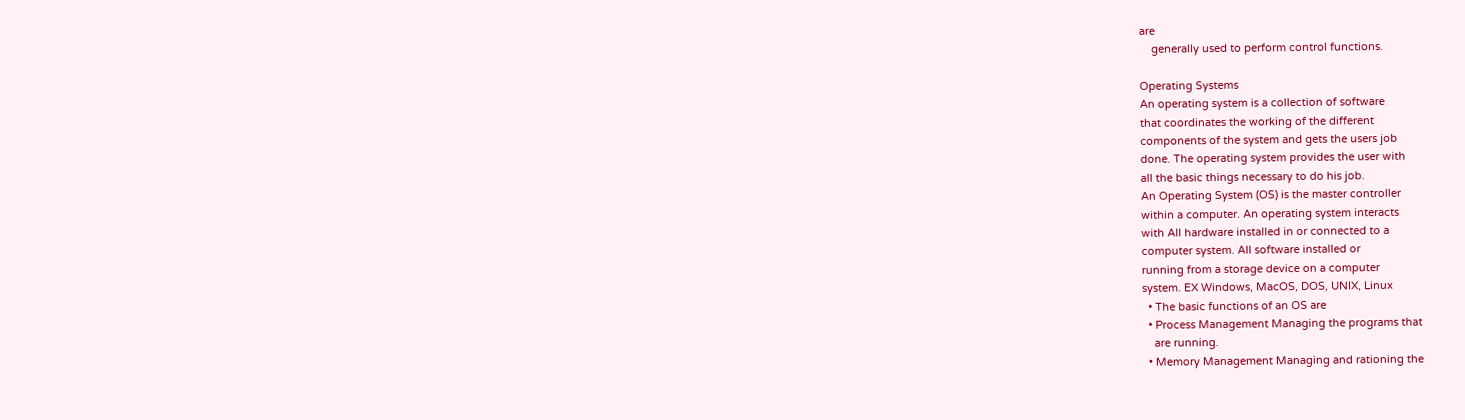are
    generally used to perform control functions.

Operating Systems
An operating system is a collection of software
that coordinates the working of the different
components of the system and gets the users job
done. The operating system provides the user with
all the basic things necessary to do his job.
An Operating System (OS) is the master controller
within a computer. An operating system interacts
with All hardware installed in or connected to a
computer system. All software installed or
running from a storage device on a computer
system. EX Windows, MacOS, DOS, UNIX, Linux
  • The basic functions of an OS are
  • Process Management Managing the programs that
    are running.
  • Memory Management Managing and rationing the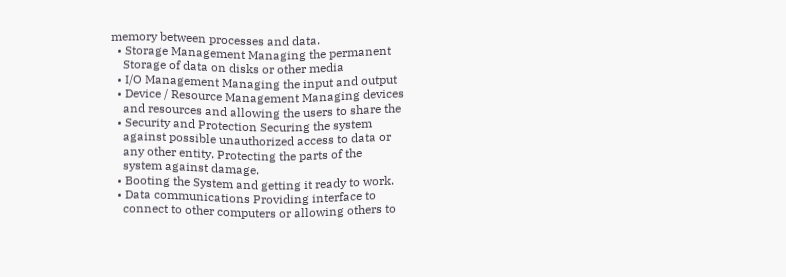memory between processes and data.
  • Storage Management Managing the permanent
    Storage of data on disks or other media
  • I/O Management Managing the input and output
  • Device / Resource Management Managing devices
    and resources and allowing the users to share the
  • Security and Protection Securing the system
    against possible unauthorized access to data or
    any other entity. Protecting the parts of the
    system against damage.
  • Booting the System and getting it ready to work.
  • Data communications Providing interface to
    connect to other computers or allowing others to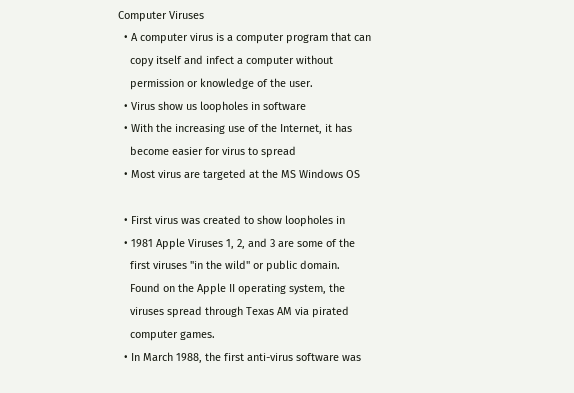Computer Viruses
  • A computer virus is a computer program that can
    copy itself and infect a computer without
    permission or knowledge of the user.
  • Virus show us loopholes in software
  • With the increasing use of the Internet, it has
    become easier for virus to spread
  • Most virus are targeted at the MS Windows OS

  • First virus was created to show loopholes in
  • 1981 Apple Viruses 1, 2, and 3 are some of the
    first viruses "in the wild" or public domain.
    Found on the Apple II operating system, the
    viruses spread through Texas AM via pirated
    computer games.
  • In March 1988, the first anti-virus software was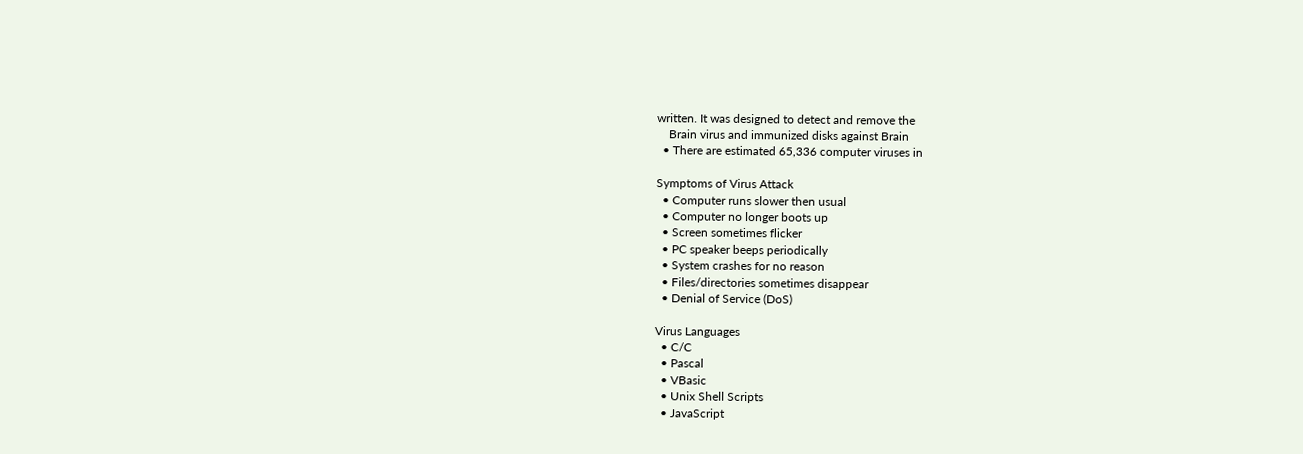written. It was designed to detect and remove the
    Brain virus and immunized disks against Brain
  • There are estimated 65,336 computer viruses in

Symptoms of Virus Attack
  • Computer runs slower then usual
  • Computer no longer boots up
  • Screen sometimes flicker
  • PC speaker beeps periodically
  • System crashes for no reason
  • Files/directories sometimes disappear
  • Denial of Service (DoS)

Virus Languages
  • C/C
  • Pascal
  • VBasic
  • Unix Shell Scripts
  • JavaScript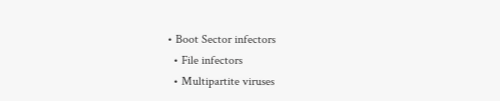• Boot Sector infectors
  • File infectors
  • Multipartite viruses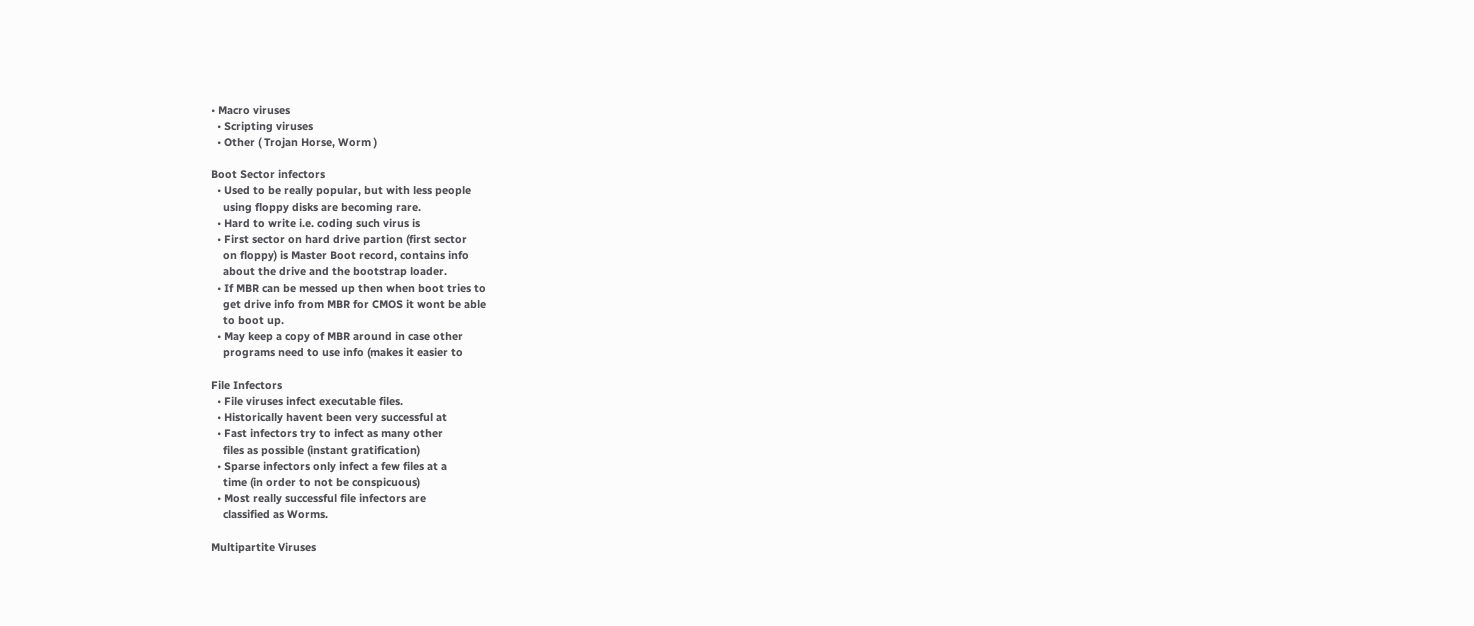• Macro viruses
  • Scripting viruses
  • Other ( Trojan Horse, Worm )

Boot Sector infectors
  • Used to be really popular, but with less people
    using floppy disks are becoming rare.
  • Hard to write i.e. coding such virus is
  • First sector on hard drive partion (first sector
    on floppy) is Master Boot record, contains info
    about the drive and the bootstrap loader.
  • If MBR can be messed up then when boot tries to
    get drive info from MBR for CMOS it wont be able
    to boot up.
  • May keep a copy of MBR around in case other
    programs need to use info (makes it easier to

File Infectors
  • File viruses infect executable files.
  • Historically havent been very successful at
  • Fast infectors try to infect as many other
    files as possible (instant gratification)
  • Sparse infectors only infect a few files at a
    time (in order to not be conspicuous)
  • Most really successful file infectors are
    classified as Worms.

Multipartite Viruses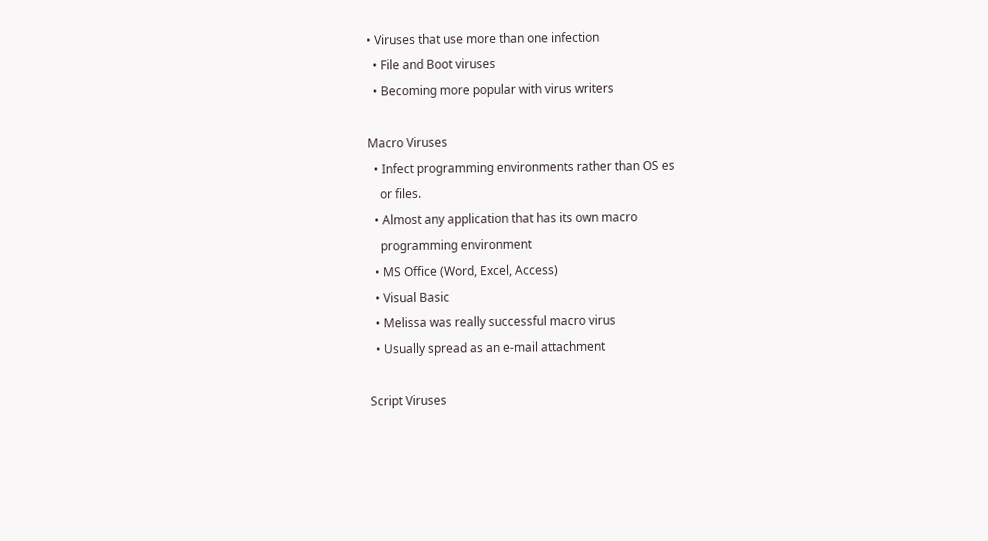• Viruses that use more than one infection
  • File and Boot viruses
  • Becoming more popular with virus writers

Macro Viruses
  • Infect programming environments rather than OS es
    or files.
  • Almost any application that has its own macro
    programming environment
  • MS Office (Word, Excel, Access)
  • Visual Basic
  • Melissa was really successful macro virus
  • Usually spread as an e-mail attachment

Script Viruses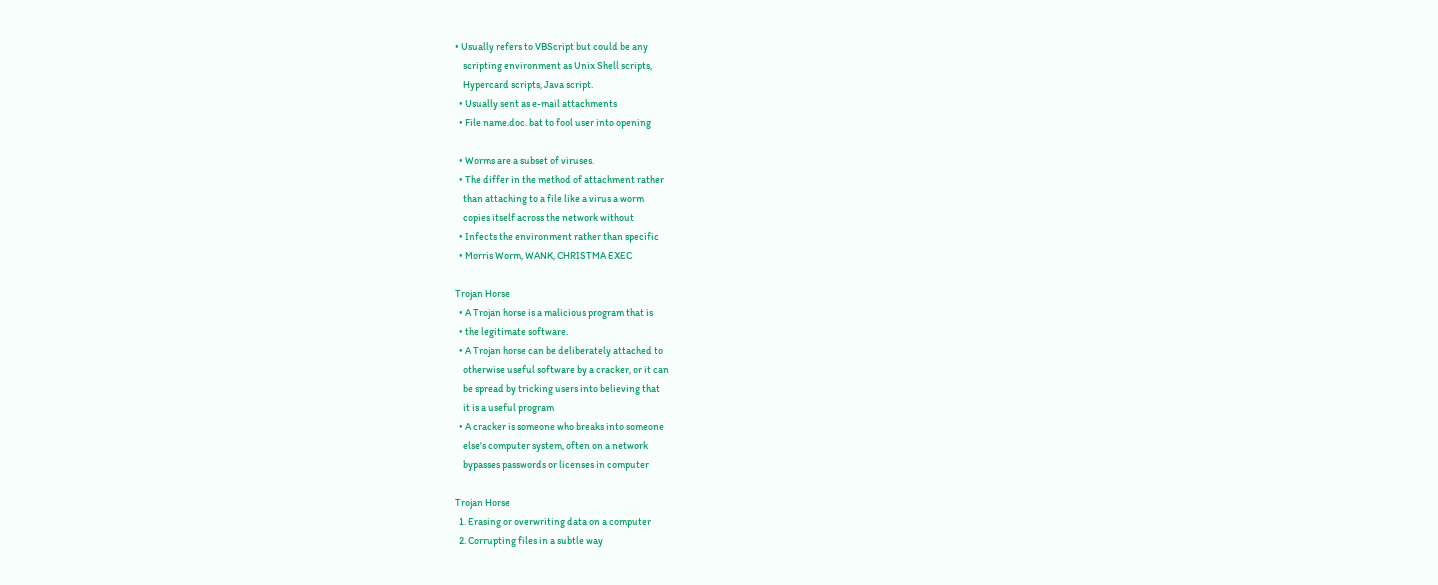• Usually refers to VBScript but could be any
    scripting environment as Unix Shell scripts,
    Hypercard scripts, Java script.
  • Usually sent as e-mail attachments
  • File name.doc. bat to fool user into opening

  • Worms are a subset of viruses.
  • The differ in the method of attachment rather
    than attaching to a file like a virus a worm
    copies itself across the network without
  • Infects the environment rather than specific
  • Morris Worm, WANK, CHRISTMA EXEC

Trojan Horse
  • A Trojan horse is a malicious program that is
  • the legitimate software.
  • A Trojan horse can be deliberately attached to
    otherwise useful software by a cracker, or it can
    be spread by tricking users into believing that
    it is a useful program
  • A cracker is someone who breaks into someone
    else's computer system, often on a network
    bypasses passwords or licenses in computer

Trojan Horse
  1. Erasing or overwriting data on a computer
  2. Corrupting files in a subtle way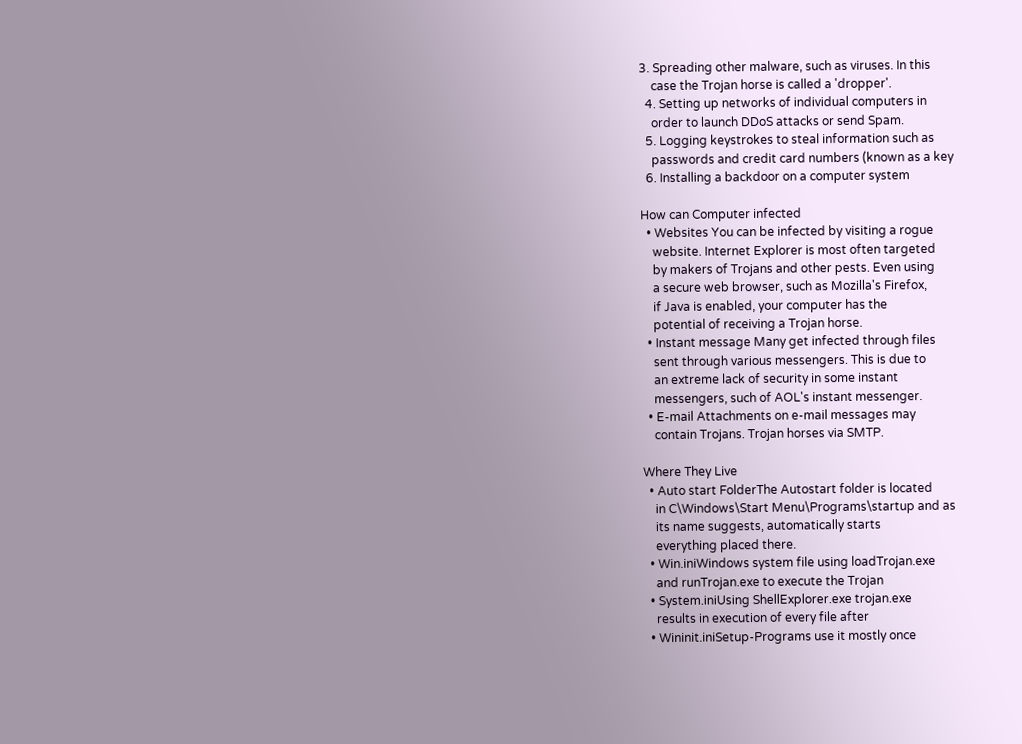3. Spreading other malware, such as viruses. In this
    case the Trojan horse is called a 'dropper'.
  4. Setting up networks of individual computers in
    order to launch DDoS attacks or send Spam.
  5. Logging keystrokes to steal information such as
    passwords and credit card numbers (known as a key
  6. Installing a backdoor on a computer system

How can Computer infected
  • Websites You can be infected by visiting a rogue
    website. Internet Explorer is most often targeted
    by makers of Trojans and other pests. Even using
    a secure web browser, such as Mozilla's Firefox,
    if Java is enabled, your computer has the
    potential of receiving a Trojan horse.
  • Instant message Many get infected through files
    sent through various messengers. This is due to
    an extreme lack of security in some instant
    messengers, such of AOL's instant messenger.
  • E-mail Attachments on e-mail messages may
    contain Trojans. Trojan horses via SMTP.

Where They Live
  • Auto start FolderThe Autostart folder is located
    in C\Windows\Start Menu\Programs\startup and as
    its name suggests, automatically starts
    everything placed there.
  • Win.iniWindows system file using loadTrojan.exe
    and runTrojan.exe to execute the Trojan
  • System.iniUsing ShellExplorer.exe trojan.exe
    results in execution of every file after
  • Wininit.iniSetup-Programs use it mostly once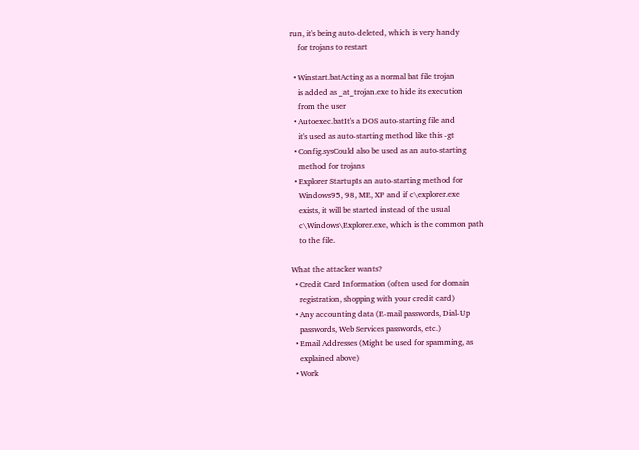run, it's being auto-deleted, which is very handy
    for trojans to restart

  • Winstart.batActing as a normal bat file trojan
    is added as _at_trojan.exe to hide its execution
    from the user
  • Autoexec.batIt's a DOS auto-starting file and
    it's used as auto-starting method like this -gt
  • Config.sysCould also be used as an auto-starting
    method for trojans
  • Explorer StartupIs an auto-starting method for
    Windows95, 98, ME, XP and if c\explorer.exe
    exists, it will be started instead of the usual
    c\Windows\Explorer.exe, which is the common path
    to the file.

What the attacker wants?
  • Credit Card Information (often used for domain
    registration, shopping with your credit card)
  • Any accounting data (E-mail passwords, Dial-Up
    passwords, Web Services passwords, etc.)
  • Email Addresses (Might be used for spamming, as
    explained above)
  • Work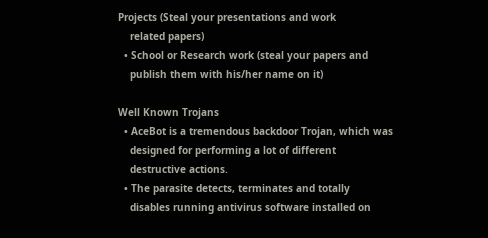Projects (Steal your presentations and work
    related papers)
  • School or Research work (steal your papers and
    publish them with his/her name on it)

Well Known Trojans
  • AceBot is a tremendous backdoor Trojan, which was
    designed for performing a lot of different
    destructive actions.
  • The parasite detects, terminates and totally
    disables running antivirus software installed on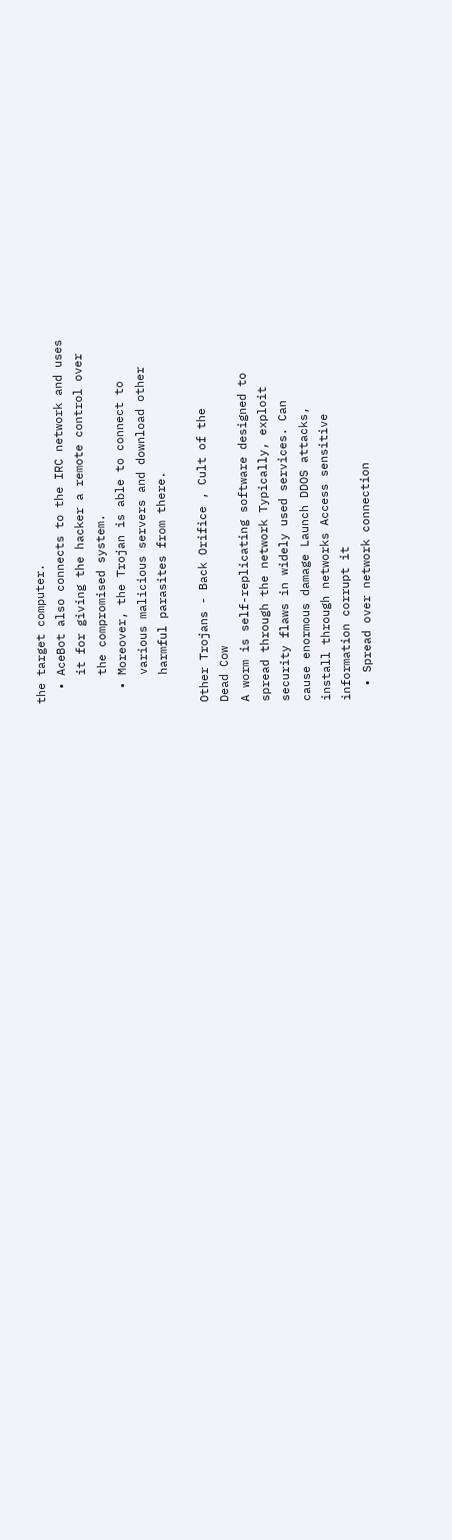the target computer.
  • AceBot also connects to the IRC network and uses
    it for giving the hacker a remote control over
    the compromised system.
  • Moreover, the Trojan is able to connect to
    various malicious servers and download other
    harmful parasites from there.

Other Trojans - Back Orifice , Cult of the
Dead Cow
A worm is self-replicating software designed to
spread through the network Typically, exploit
security flaws in widely used services. Can
cause enormous damage Launch DDOS attacks,
install through networks Access sensitive
information corrupt it
  • Spread over network connection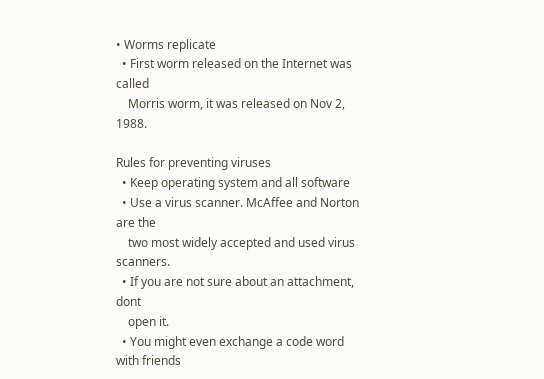• Worms replicate
  • First worm released on the Internet was called
    Morris worm, it was released on Nov 2, 1988.

Rules for preventing viruses
  • Keep operating system and all software
  • Use a virus scanner. McAffee and Norton are the
    two most widely accepted and used virus scanners.
  • If you are not sure about an attachment, dont
    open it.
  • You might even exchange a code word with friends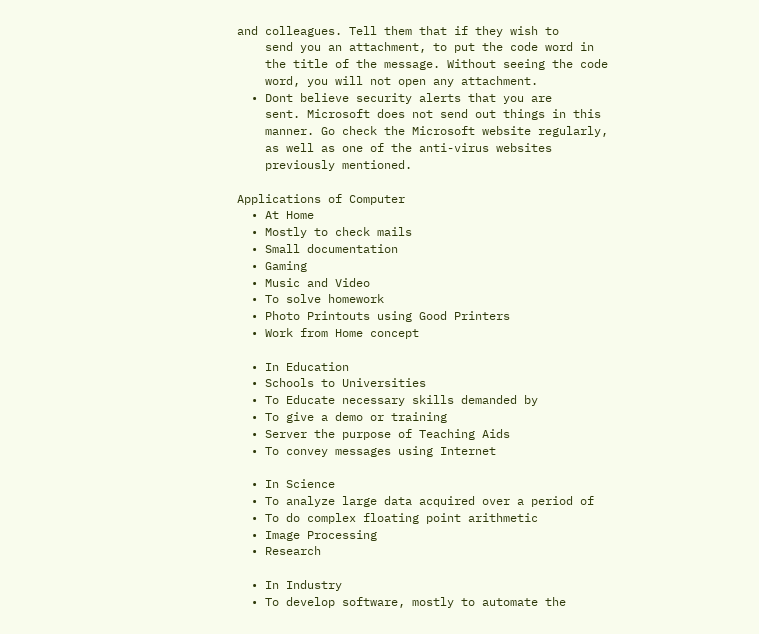and colleagues. Tell them that if they wish to
    send you an attachment, to put the code word in
    the title of the message. Without seeing the code
    word, you will not open any attachment.
  • Dont believe security alerts that you are
    sent. Microsoft does not send out things in this
    manner. Go check the Microsoft website regularly,
    as well as one of the anti-virus websites
    previously mentioned.

Applications of Computer
  • At Home
  • Mostly to check mails
  • Small documentation
  • Gaming
  • Music and Video
  • To solve homework
  • Photo Printouts using Good Printers
  • Work from Home concept

  • In Education
  • Schools to Universities
  • To Educate necessary skills demanded by
  • To give a demo or training
  • Server the purpose of Teaching Aids
  • To convey messages using Internet

  • In Science
  • To analyze large data acquired over a period of
  • To do complex floating point arithmetic
  • Image Processing
  • Research

  • In Industry
  • To develop software, mostly to automate the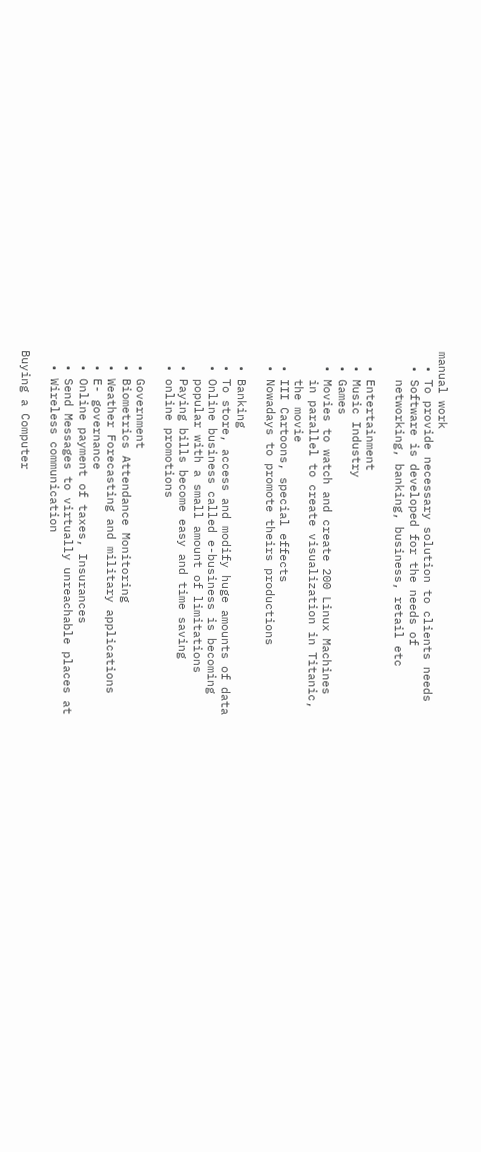manual work
  • To provide necessary solution to clients needs
  • Software is developed for the needs of
    networking, banking, business, retail etc

  • Entertainment
  • Music Industry
  • Games
  • Movies to watch and create 200 Linux Machines
    in parallel to create visualization in Titanic,
    the movie
  • III Cartoons, special effects
  • Nowadays to promote theirs productions

  • Banking
  • To store, access and modify huge amounts of data
  • Online business called e-business is becoming
    popular with a small amount of limitations
  • Paying bills become easy and time saving
  • online promotions

  • Government
  • Biometrics Attendance Monitoring
  • Weather Forecasting and military applications
  • E- governance
  • Online payment of taxes, Insurances
  • Send Messages to virtually unreachable places at
  • Wireless communication

Buying a Computer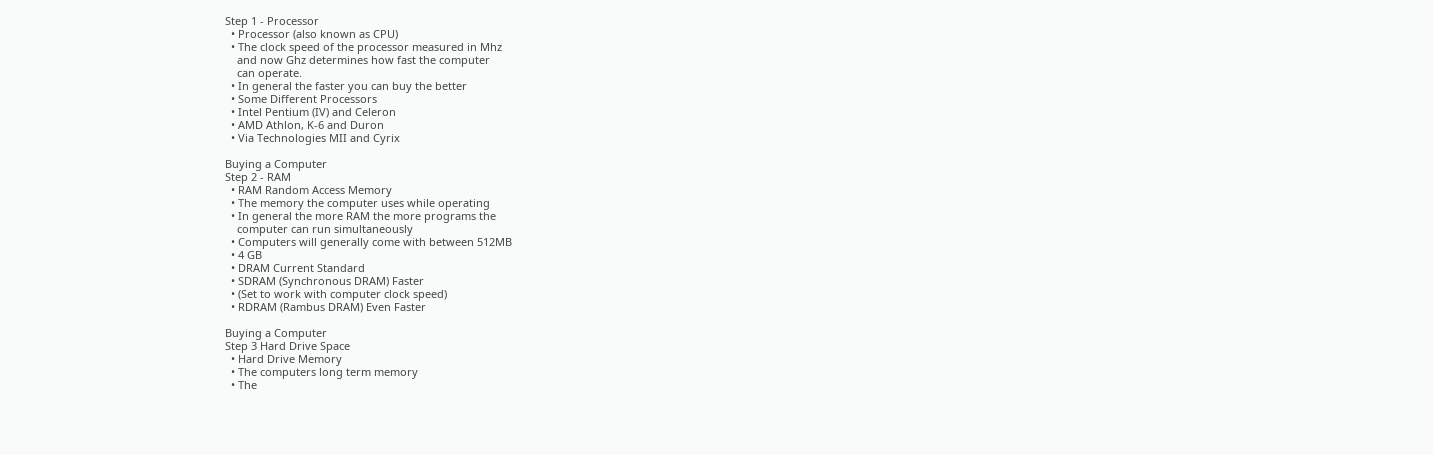Step 1 - Processor
  • Processor (also known as CPU)
  • The clock speed of the processor measured in Mhz
    and now Ghz determines how fast the computer
    can operate.
  • In general the faster you can buy the better
  • Some Different Processors
  • Intel Pentium (IV) and Celeron
  • AMD Athlon, K-6 and Duron
  • Via Technologies MII and Cyrix

Buying a Computer
Step 2 - RAM
  • RAM Random Access Memory
  • The memory the computer uses while operating
  • In general the more RAM the more programs the
    computer can run simultaneously
  • Computers will generally come with between 512MB
  • 4 GB
  • DRAM Current Standard
  • SDRAM (Synchronous DRAM) Faster
  • (Set to work with computer clock speed)
  • RDRAM (Rambus DRAM) Even Faster

Buying a Computer
Step 3 Hard Drive Space
  • Hard Drive Memory
  • The computers long term memory
  • The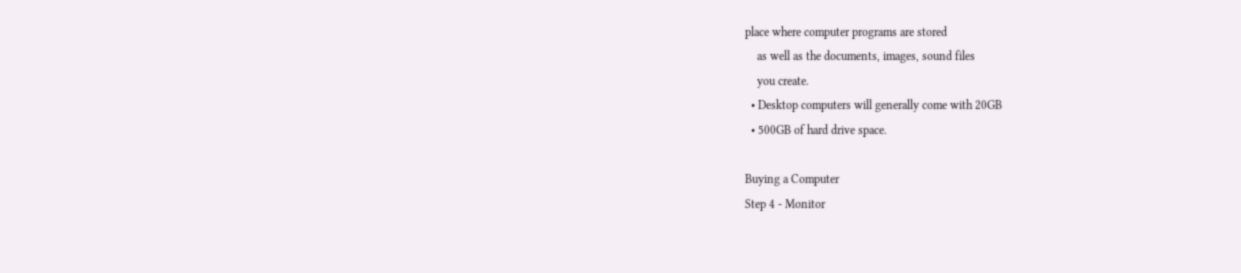place where computer programs are stored
    as well as the documents, images, sound files
    you create.
  • Desktop computers will generally come with 20GB
  • 500GB of hard drive space.

Buying a Computer
Step 4 - Monitor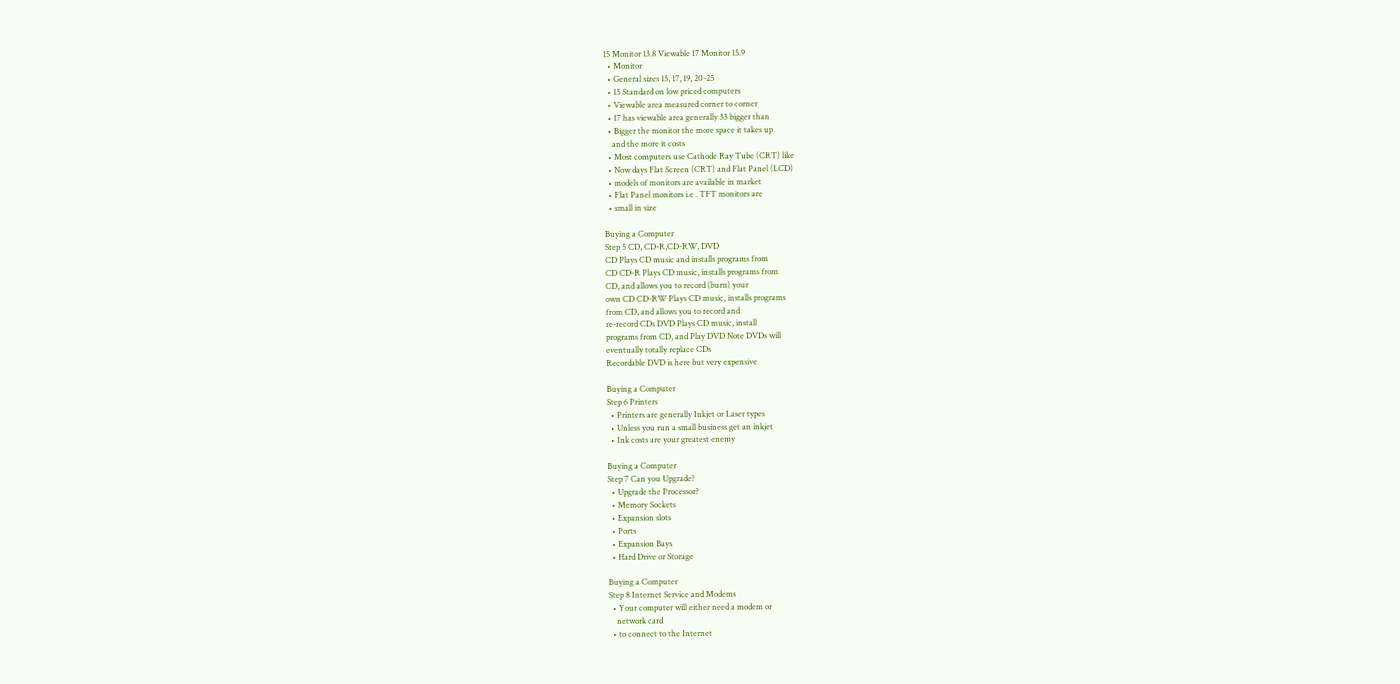15 Monitor 13.8 Viewable 17 Monitor 15.9
  • Monitor
  • General sizes 15, 17, 19, 20-25
  • 15 Standard on low priced computers
  • Viewable area measured corner to corner
  • 17 has viewable area generally 33 bigger than
  • Bigger the monitor the more space it takes up
    and the more it costs
  • Most computers use Cathode Ray Tube (CRT) like
  • Now days Flat Screen (CRT) and Flat Panel (LCD)
  • models of monitors are available in market
  • Flat Panel monitors i.e . TFT monitors are
  • small in size

Buying a Computer
Step 5 CD, CD-R,CD-RW, DVD
CD Plays CD music and installs programs from
CD CD-R Plays CD music, installs programs from
CD, and allows you to record (burn) your
own CD CD-RW Plays CD music, installs programs
from CD, and allows you to record and
re-record CDs DVD Plays CD music, install
programs from CD, and Play DVD Note DVDs will
eventually totally replace CDs
Recordable DVD is here but very expensive

Buying a Computer
Step 6 Printers
  • Printers are generally Inkjet or Laser types
  • Unless you run a small business get an inkjet
  • Ink costs are your greatest enemy

Buying a Computer
Step 7 Can you Upgrade?
  • Upgrade the Processor?
  • Memory Sockets
  • Expansion slots
  • Ports
  • Expansion Bays
  • Hard Drive or Storage

Buying a Computer
Step 8 Internet Service and Modems
  • Your computer will either need a modem or
    network card
  • to connect to the Internet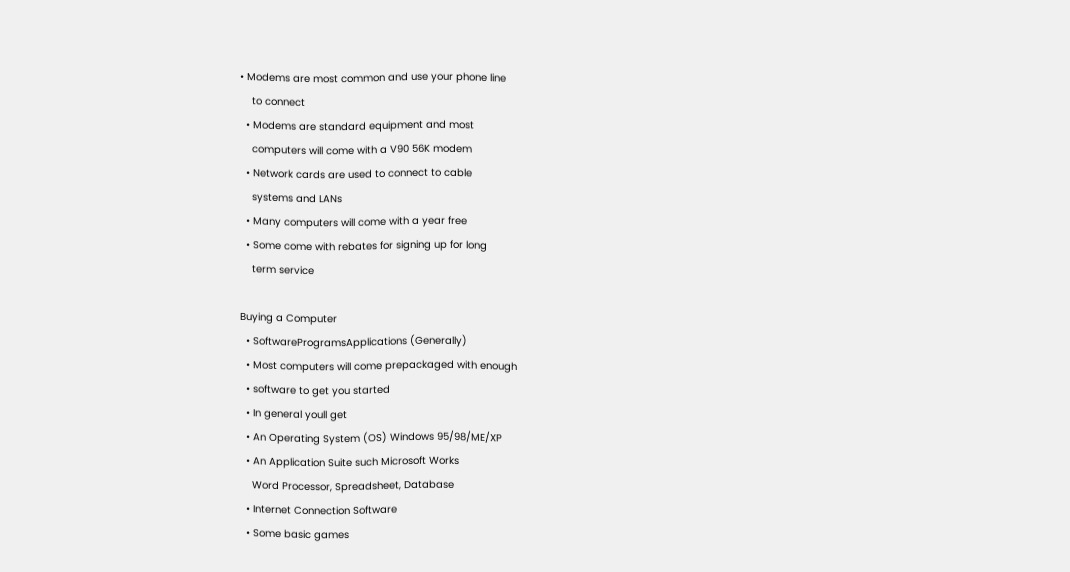• Modems are most common and use your phone line
    to connect
  • Modems are standard equipment and most
    computers will come with a V90 56K modem
  • Network cards are used to connect to cable
    systems and LANs
  • Many computers will come with a year free
  • Some come with rebates for signing up for long
    term service

Buying a Computer
  • SoftwareProgramsApplications (Generally)
  • Most computers will come prepackaged with enough
  • software to get you started
  • In general youll get
  • An Operating System (OS) Windows 95/98/ME/XP
  • An Application Suite such Microsoft Works
    Word Processor, Spreadsheet, Database
  • Internet Connection Software
  • Some basic games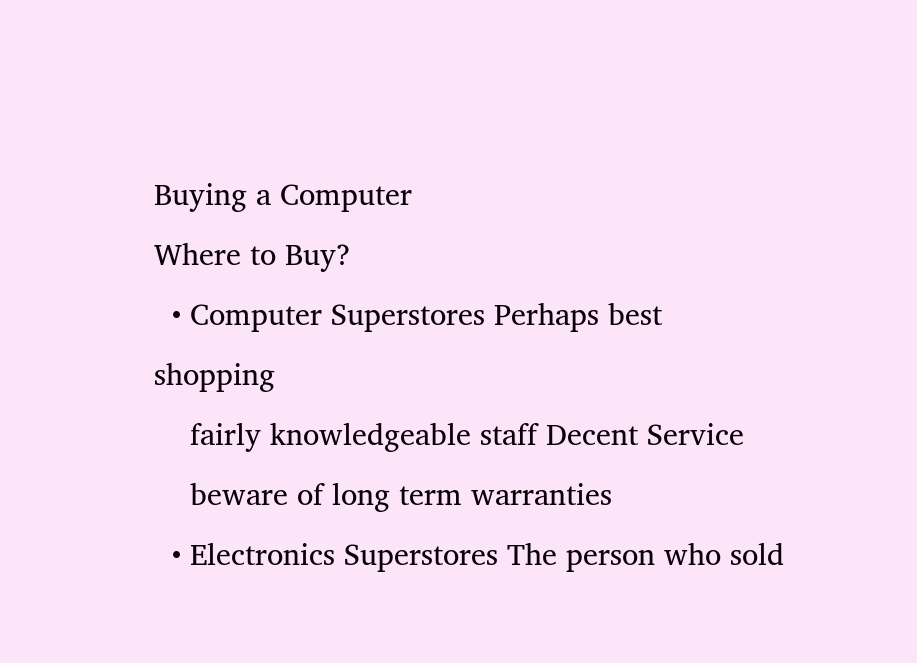Buying a Computer
Where to Buy?
  • Computer Superstores Perhaps best shopping
    fairly knowledgeable staff Decent Service
    beware of long term warranties
  • Electronics Superstores The person who sold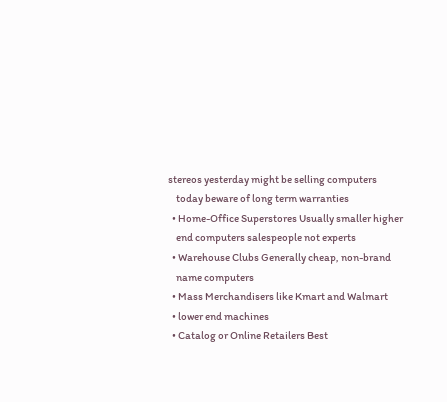stereos yesterday might be selling computers
    today beware of long term warranties
  • Home-Office Superstores Usually smaller higher
    end computers salespeople not experts
  • Warehouse Clubs Generally cheap, non-brand
    name computers
  • Mass Merchandisers like Kmart and Walmart
  • lower end machines
  • Catalog or Online Retailers Best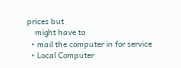prices but
    might have to
  • mail the computer in for service
  • Local Computer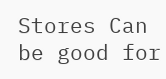Stores Can be good for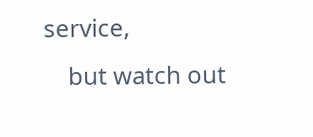service,
    but watch out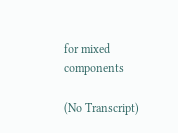for mixed components

(No Transcript)